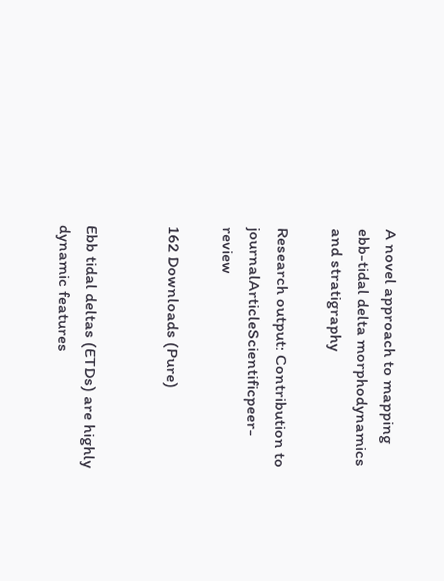A novel approach to mapping ebb-tidal delta morphodynamics and stratigraphy

Research output: Contribution to journalArticleScientificpeer-review

162 Downloads (Pure)


Ebb tidal deltas (ETDs) are highly dynamic features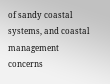of sandy coastal systems, and coastal management concerns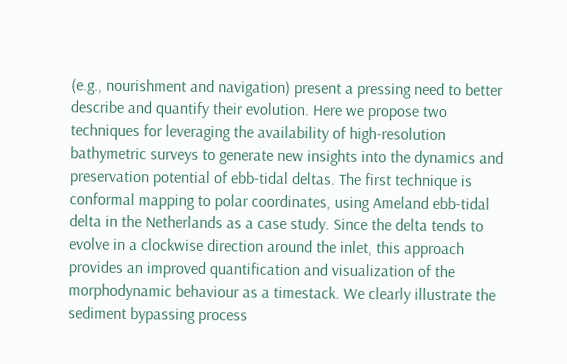(e.g., nourishment and navigation) present a pressing need to better describe and quantify their evolution. Here we propose two techniques for leveraging the availability of high-resolution bathymetric surveys to generate new insights into the dynamics and preservation potential of ebb-tidal deltas. The first technique is conformal mapping to polar coordinates, using Ameland ebb-tidal delta in the Netherlands as a case study. Since the delta tends to evolve in a clockwise direction around the inlet, this approach provides an improved quantification and visualization of the morphodynamic behaviour as a timestack. We clearly illustrate the sediment bypassing process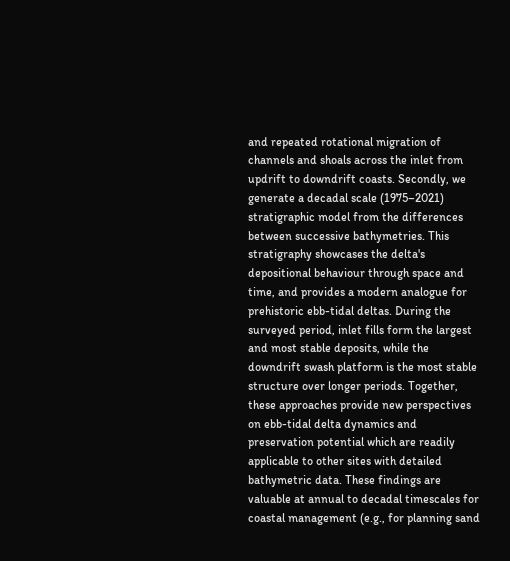and repeated rotational migration of channels and shoals across the inlet from updrift to downdrift coasts. Secondly, we generate a decadal scale (1975–2021) stratigraphic model from the differences between successive bathymetries. This stratigraphy showcases the delta's depositional behaviour through space and time, and provides a modern analogue for prehistoric ebb-tidal deltas. During the surveyed period, inlet fills form the largest and most stable deposits, while the downdrift swash platform is the most stable structure over longer periods. Together, these approaches provide new perspectives on ebb-tidal delta dynamics and preservation potential which are readily applicable to other sites with detailed bathymetric data. These findings are valuable at annual to decadal timescales for coastal management (e.g., for planning sand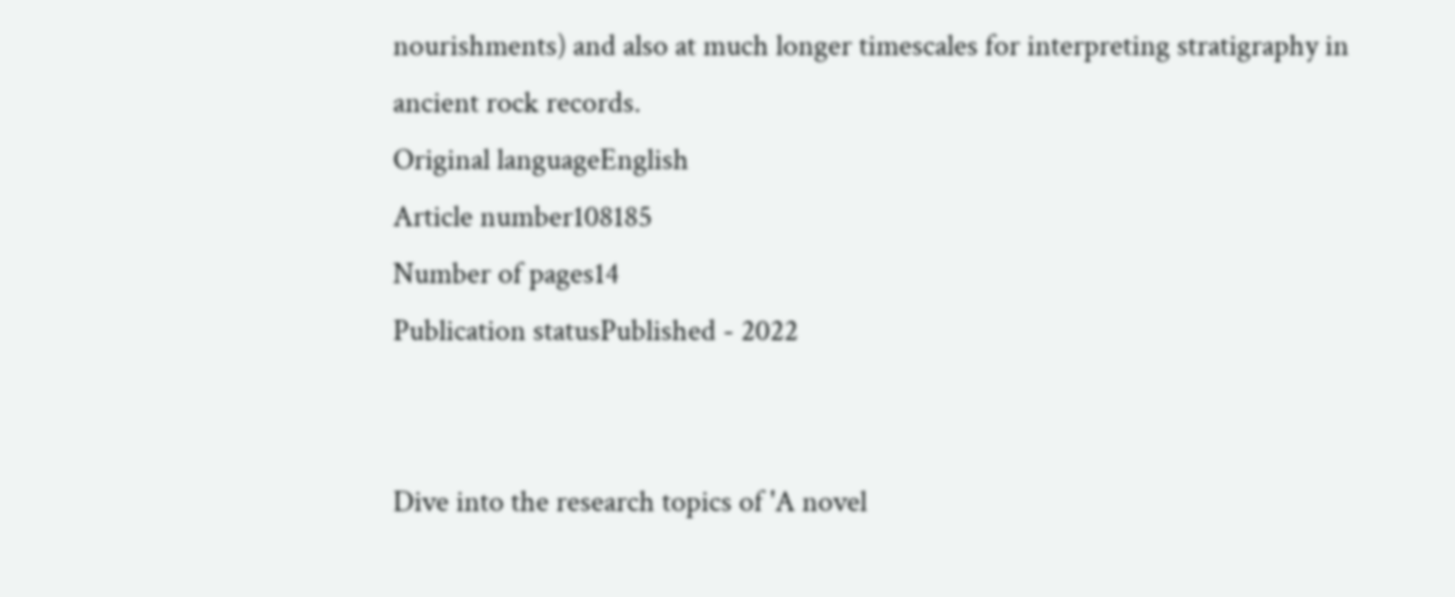nourishments) and also at much longer timescales for interpreting stratigraphy in ancient rock records.
Original languageEnglish
Article number108185
Number of pages14
Publication statusPublished - 2022


Dive into the research topics of 'A novel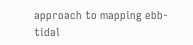approach to mapping ebb-tidal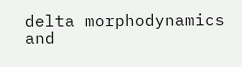delta morphodynamics and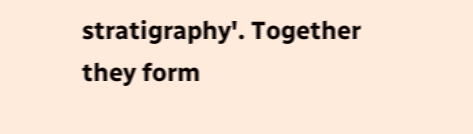stratigraphy'. Together they form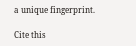a unique fingerprint.

Cite this